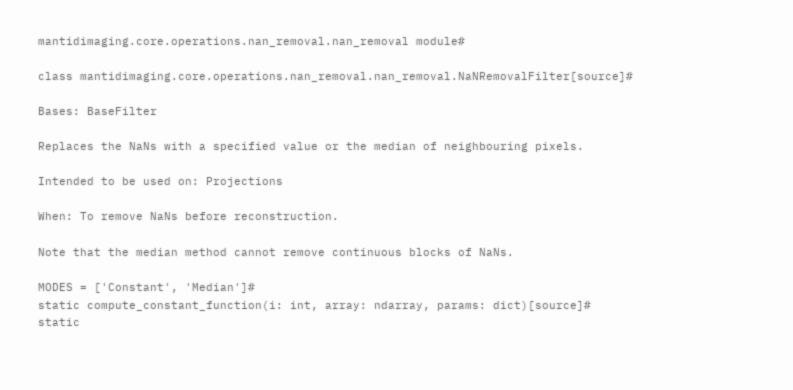mantidimaging.core.operations.nan_removal.nan_removal module#

class mantidimaging.core.operations.nan_removal.nan_removal.NaNRemovalFilter[source]#

Bases: BaseFilter

Replaces the NaNs with a specified value or the median of neighbouring pixels.

Intended to be used on: Projections

When: To remove NaNs before reconstruction.

Note that the median method cannot remove continuous blocks of NaNs.

MODES = ['Constant', 'Median']#
static compute_constant_function(i: int, array: ndarray, params: dict)[source]#
static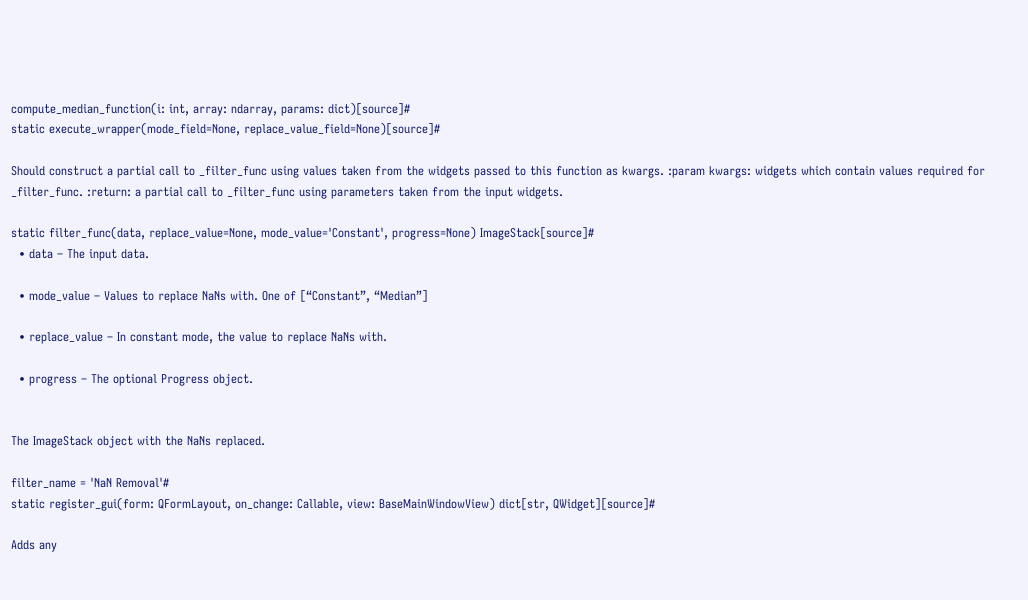compute_median_function(i: int, array: ndarray, params: dict)[source]#
static execute_wrapper(mode_field=None, replace_value_field=None)[source]#

Should construct a partial call to _filter_func using values taken from the widgets passed to this function as kwargs. :param kwargs: widgets which contain values required for _filter_func. :return: a partial call to _filter_func using parameters taken from the input widgets.

static filter_func(data, replace_value=None, mode_value='Constant', progress=None) ImageStack[source]#
  • data – The input data.

  • mode_value – Values to replace NaNs with. One of [“Constant”, “Median”]

  • replace_value – In constant mode, the value to replace NaNs with.

  • progress – The optional Progress object.


The ImageStack object with the NaNs replaced.

filter_name = 'NaN Removal'#
static register_gui(form: QFormLayout, on_change: Callable, view: BaseMainWindowView) dict[str, QWidget][source]#

Adds any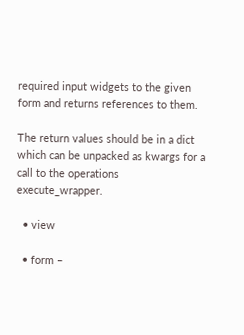required input widgets to the given form and returns references to them.

The return values should be in a dict which can be unpacked as kwargs for a call to the operations execute_wrapper.

  • view

  • form –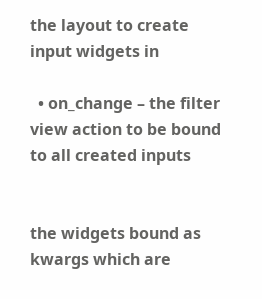the layout to create input widgets in

  • on_change – the filter view action to be bound to all created inputs


the widgets bound as kwargs which are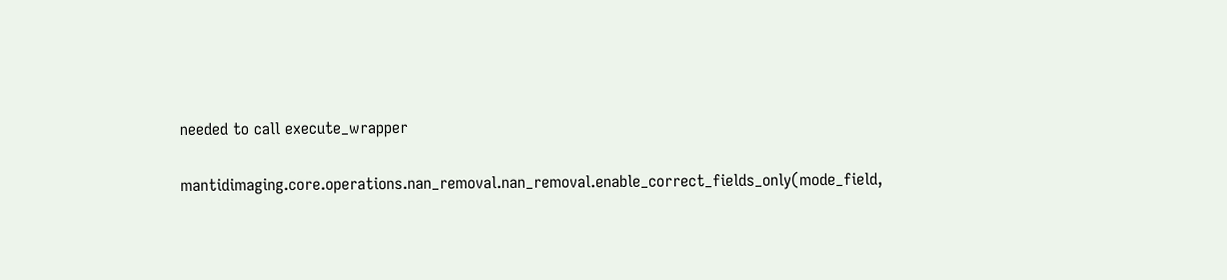needed to call execute_wrapper

mantidimaging.core.operations.nan_removal.nan_removal.enable_correct_fields_only(mode_field,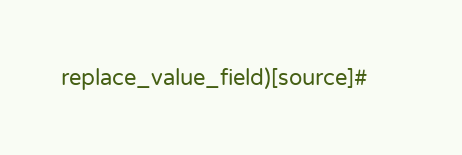replace_value_field)[source]#